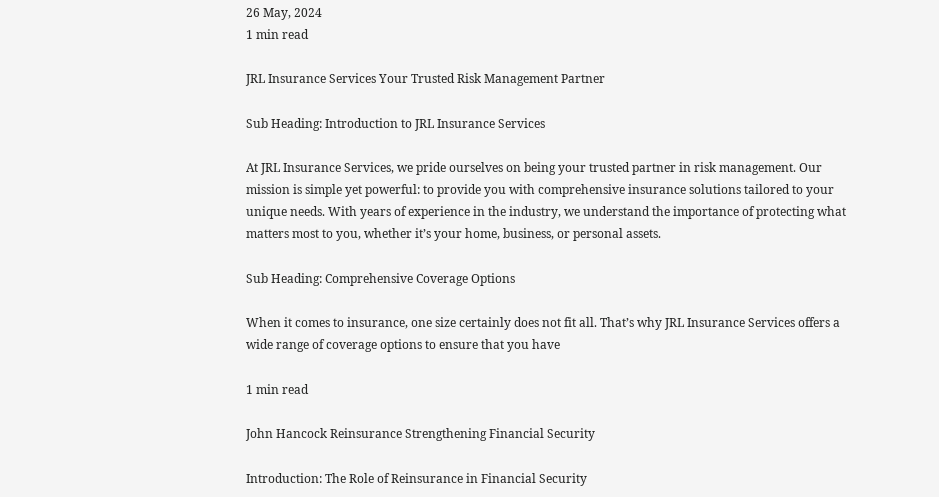26 May, 2024
1 min read

JRL Insurance Services Your Trusted Risk Management Partner

Sub Heading: Introduction to JRL Insurance Services

At JRL Insurance Services, we pride ourselves on being your trusted partner in risk management. Our mission is simple yet powerful: to provide you with comprehensive insurance solutions tailored to your unique needs. With years of experience in the industry, we understand the importance of protecting what matters most to you, whether it’s your home, business, or personal assets.

Sub Heading: Comprehensive Coverage Options

When it comes to insurance, one size certainly does not fit all. That’s why JRL Insurance Services offers a wide range of coverage options to ensure that you have

1 min read

John Hancock Reinsurance Strengthening Financial Security

Introduction: The Role of Reinsurance in Financial Security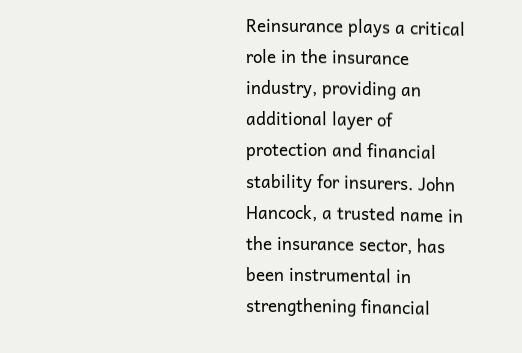Reinsurance plays a critical role in the insurance industry, providing an additional layer of protection and financial stability for insurers. John Hancock, a trusted name in the insurance sector, has been instrumental in strengthening financial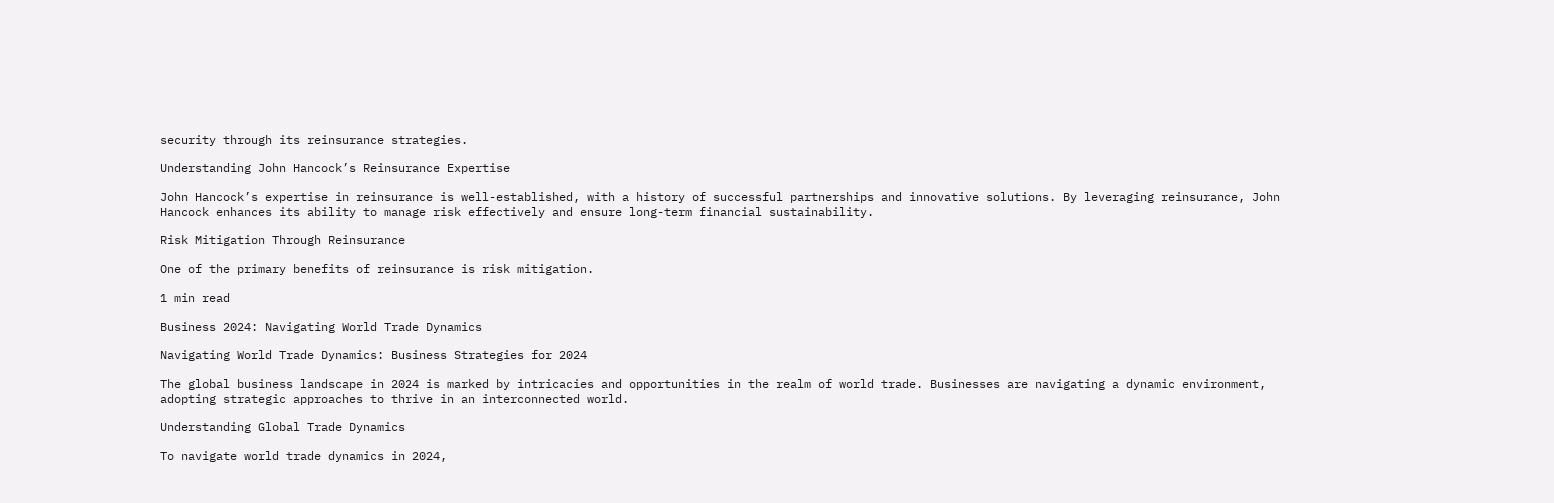security through its reinsurance strategies.

Understanding John Hancock’s Reinsurance Expertise

John Hancock’s expertise in reinsurance is well-established, with a history of successful partnerships and innovative solutions. By leveraging reinsurance, John Hancock enhances its ability to manage risk effectively and ensure long-term financial sustainability.

Risk Mitigation Through Reinsurance

One of the primary benefits of reinsurance is risk mitigation.

1 min read

Business 2024: Navigating World Trade Dynamics

Navigating World Trade Dynamics: Business Strategies for 2024

The global business landscape in 2024 is marked by intricacies and opportunities in the realm of world trade. Businesses are navigating a dynamic environment, adopting strategic approaches to thrive in an interconnected world.

Understanding Global Trade Dynamics

To navigate world trade dynamics in 2024,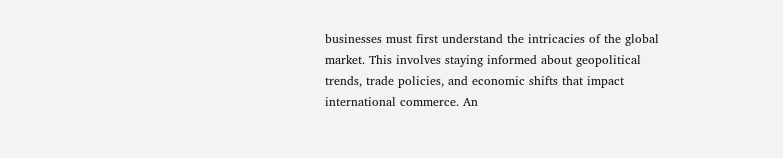businesses must first understand the intricacies of the global market. This involves staying informed about geopolitical trends, trade policies, and economic shifts that impact international commerce. An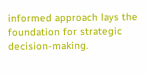informed approach lays the foundation for strategic decision-making.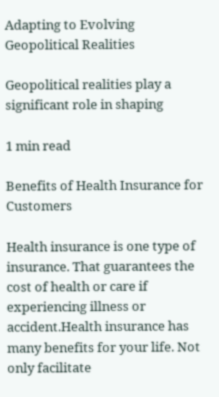Adapting to Evolving Geopolitical Realities

Geopolitical realities play a significant role in shaping

1 min read

Benefits of Health Insurance for Customers

Health insurance is one type of insurance. That guarantees the cost of health or care if experiencing illness or accident.Health insurance has many benefits for your life. Not only facilitate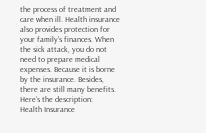the process of treatment and care when ill. Health insurance also provides protection for your family’s finances. When the sick attack, you do not need to prepare medical expenses. Because it is borne by the insurance. Besides, there are still many benefits. Here’s the description:
Health Insurance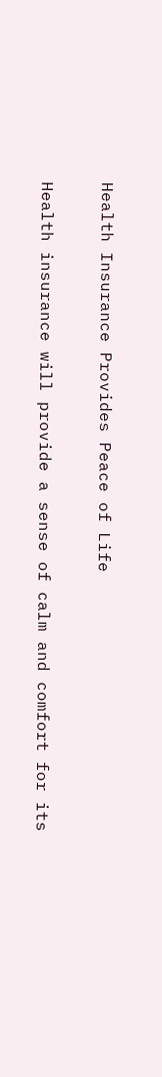Health Insurance Provides Peace of Life

Health insurance will provide a sense of calm and comfort for its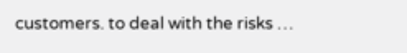customers. to deal with the risks …